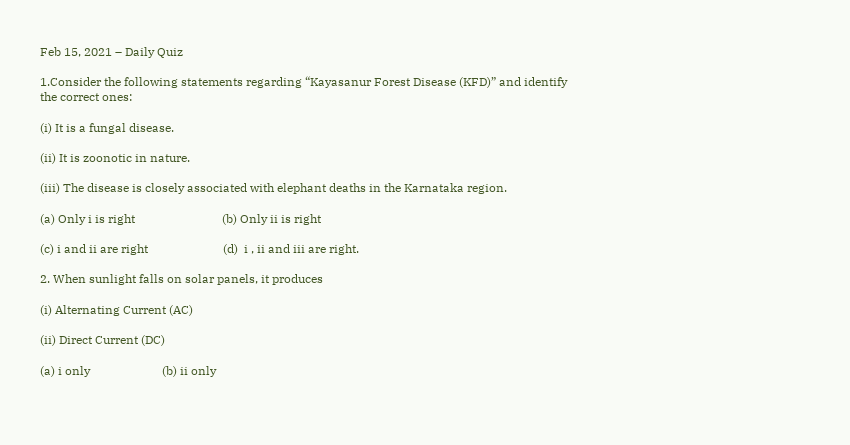Feb 15, 2021 – Daily Quiz

1.Consider the following statements regarding “Kayasanur Forest Disease (KFD)” and identify the correct ones:

(i) It is a fungal disease.

(ii) It is zoonotic in nature.

(iii) The disease is closely associated with elephant deaths in the Karnataka region.

(a) Only i is right                             (b) Only ii is right

(c) i and ii are right                         (d)  i , ii and iii are right.

2. When sunlight falls on solar panels, it produces

(i) Alternating Current (AC)

(ii) Direct Current (DC)

(a) i only                        (b) ii only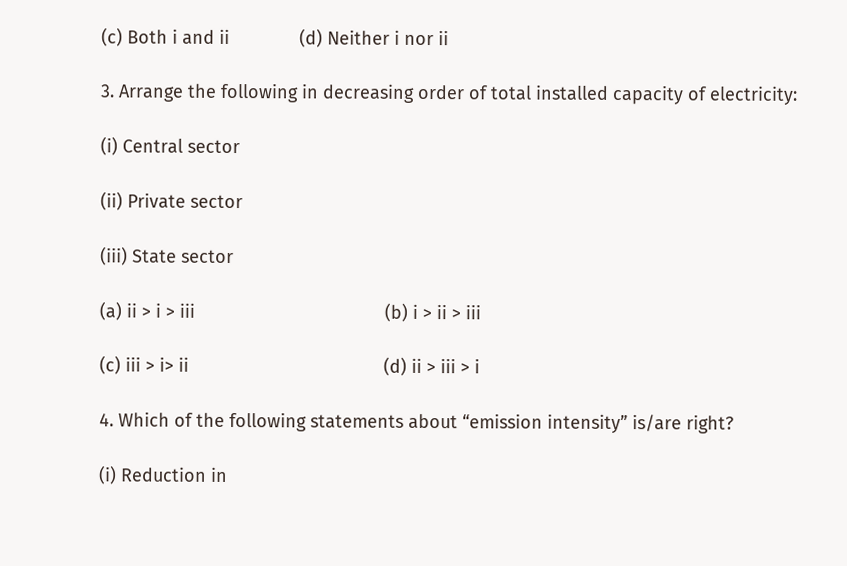(c) Both i and ii              (d) Neither i nor ii

3. Arrange the following in decreasing order of total installed capacity of electricity:

(i) Central sector

(ii) Private sector

(iii) State sector

(a) ii > i > iii                                      (b) i > ii > iii

(c) iii > i> ii                                       (d) ii > iii > i

4. Which of the following statements about “emission intensity” is/are right?

(i) Reduction in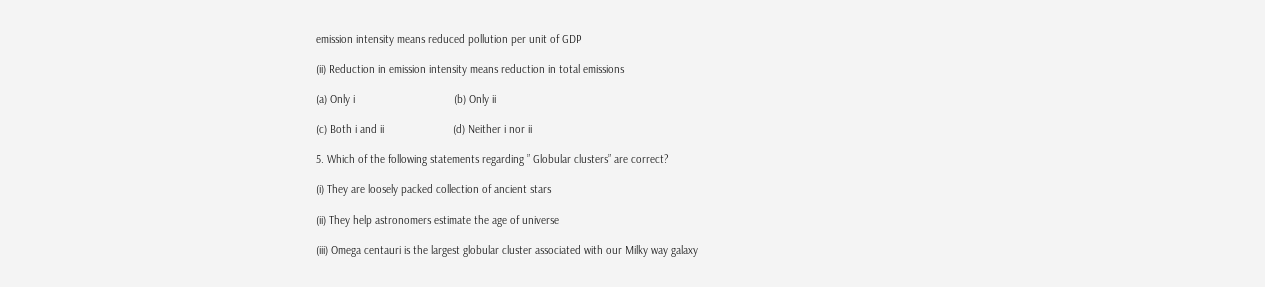emission intensity means reduced pollution per unit of GDP

(ii) Reduction in emission intensity means reduction in total emissions

(a) Only i                                 (b) Only ii

(c) Both i and ii                       (d) Neither i nor ii

5. Which of the following statements regarding ” Globular clusters” are correct?

(i) They are loosely packed collection of ancient stars

(ii) They help astronomers estimate the age of universe

(iii) Omega centauri is the largest globular cluster associated with our Milky way galaxy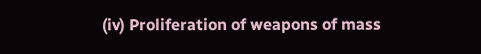(iv) Proliferation of weapons of mass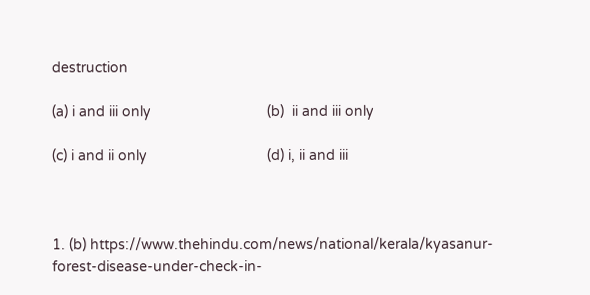destruction

(a) i and iii only                             (b)  ii and iii only

(c) i and ii only                              (d) i, ii and iii



1. (b) https://www.thehindu.com/news/national/kerala/kyasanur-forest-disease-under-check-in-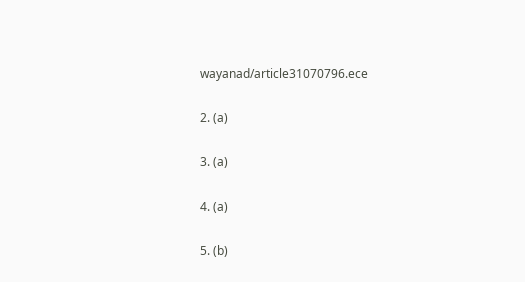wayanad/article31070796.ece

2. (a)

3. (a)

4. (a)

5. (b)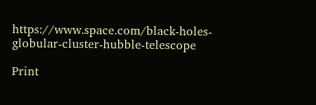https://www.space.com/black-holes-globular-cluster-hubble-telescope

Print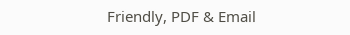Friendly, PDF & Email